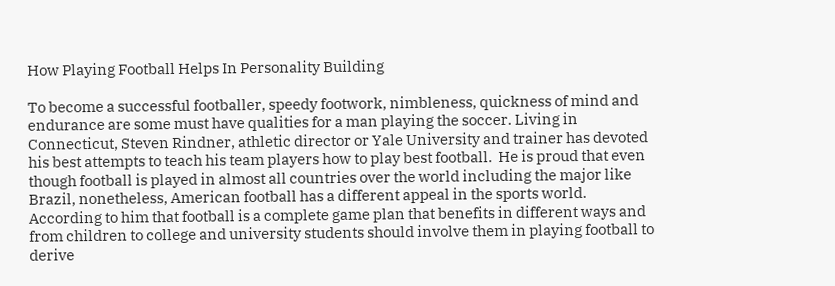How Playing Football Helps In Personality Building

To become a successful footballer, speedy footwork, nimbleness, quickness of mind and endurance are some must have qualities for a man playing the soccer. Living in Connecticut, Steven Rindner, athletic director or Yale University and trainer has devoted his best attempts to teach his team players how to play best football.  He is proud that even though football is played in almost all countries over the world including the major like Brazil, nonetheless, American football has a different appeal in the sports world. According to him that football is a complete game plan that benefits in different ways and from children to college and university students should involve them in playing football to derive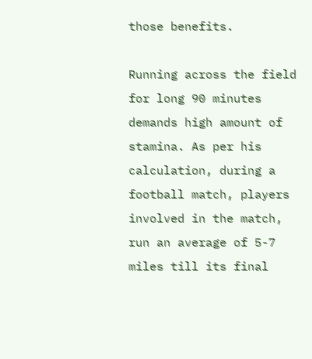those benefits.

Running across the field for long 90 minutes demands high amount of stamina. As per his calculation, during a football match, players involved in the match, run an average of 5-7 miles till its final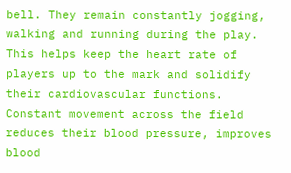bell. They remain constantly jogging, walking and running during the play. This helps keep the heart rate of players up to the mark and solidify their cardiovascular functions. Constant movement across the field reduces their blood pressure, improves blood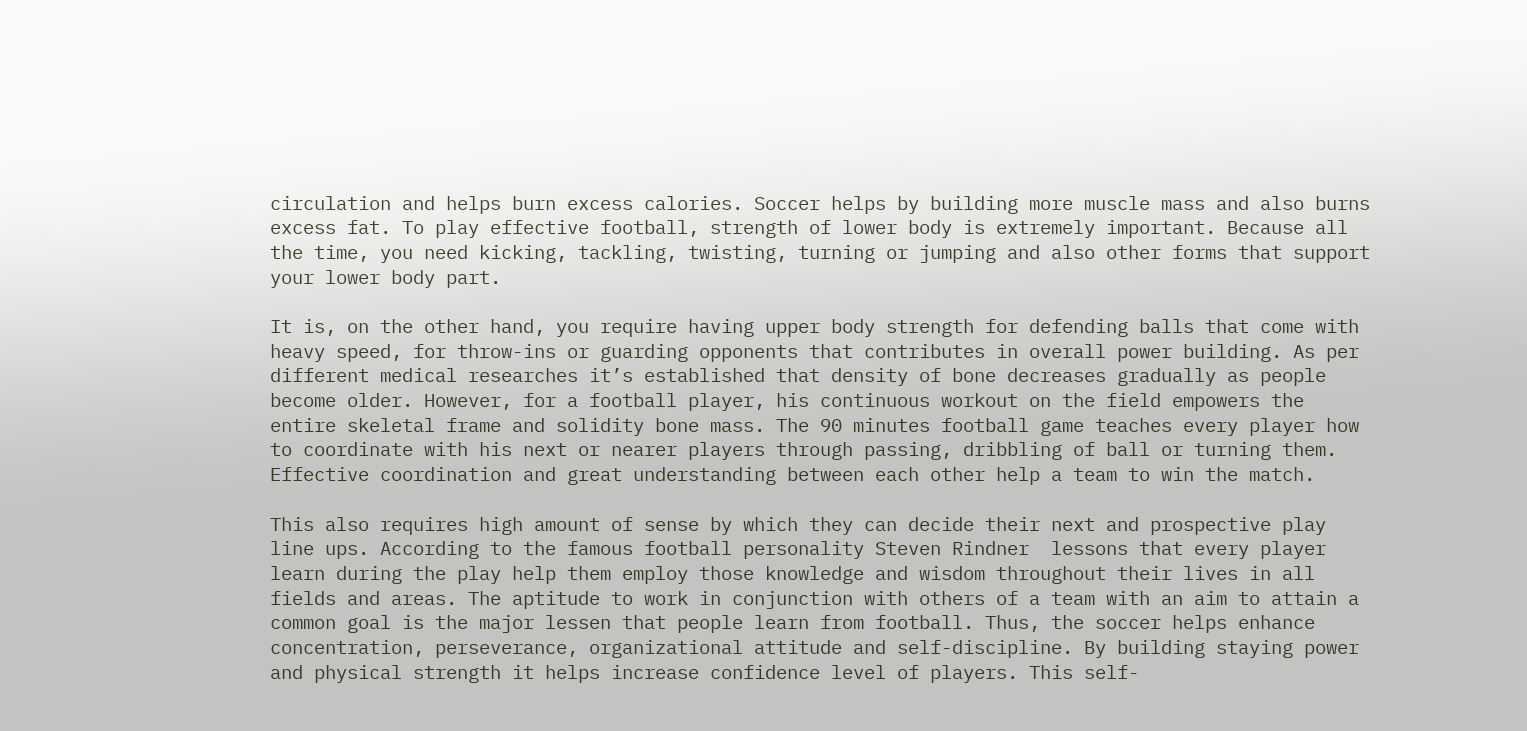circulation and helps burn excess calories. Soccer helps by building more muscle mass and also burns excess fat. To play effective football, strength of lower body is extremely important. Because all the time, you need kicking, tackling, twisting, turning or jumping and also other forms that support your lower body part.

It is, on the other hand, you require having upper body strength for defending balls that come with heavy speed, for throw-ins or guarding opponents that contributes in overall power building. As per different medical researches it’s established that density of bone decreases gradually as people become older. However, for a football player, his continuous workout on the field empowers the entire skeletal frame and solidity bone mass. The 90 minutes football game teaches every player how to coordinate with his next or nearer players through passing, dribbling of ball or turning them. Effective coordination and great understanding between each other help a team to win the match.

This also requires high amount of sense by which they can decide their next and prospective play line ups. According to the famous football personality Steven Rindner  lessons that every player learn during the play help them employ those knowledge and wisdom throughout their lives in all fields and areas. The aptitude to work in conjunction with others of a team with an aim to attain a common goal is the major lessen that people learn from football. Thus, the soccer helps enhance concentration, perseverance, organizational attitude and self-discipline. By building staying power and physical strength it helps increase confidence level of players. This self-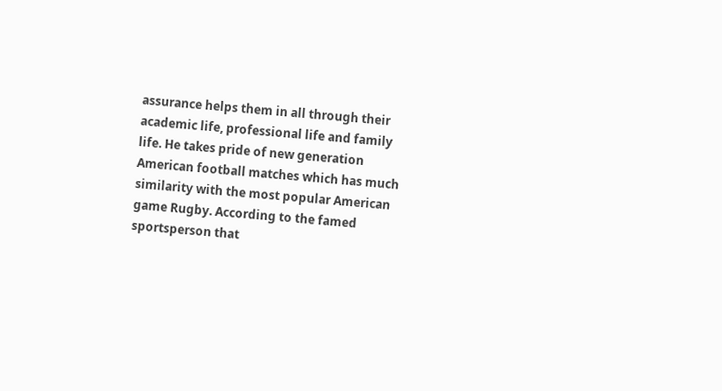assurance helps them in all through their academic life, professional life and family life. He takes pride of new generation American football matches which has much similarity with the most popular American game Rugby. According to the famed sportsperson that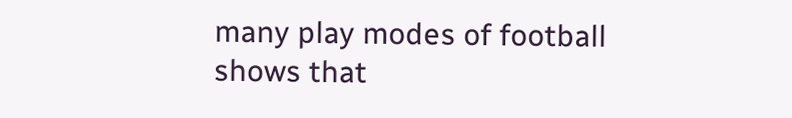many play modes of football shows that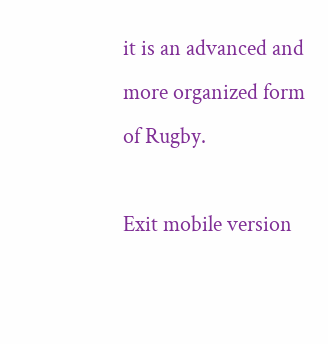it is an advanced and more organized form of Rugby.

Exit mobile version